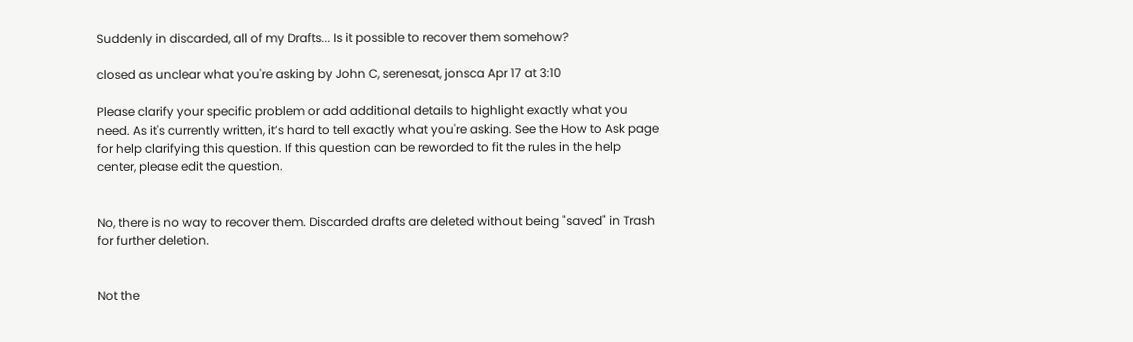Suddenly in discarded, all of my Drafts... Is it possible to recover them somehow?

closed as unclear what you're asking by John C, serenesat, jonsca Apr 17 at 3:10

Please clarify your specific problem or add additional details to highlight exactly what you need. As it's currently written, it’s hard to tell exactly what you're asking. See the How to Ask page for help clarifying this question. If this question can be reworded to fit the rules in the help center, please edit the question.


No, there is no way to recover them. Discarded drafts are deleted without being "saved" in Trash for further deletion.


Not the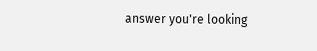answer you're looking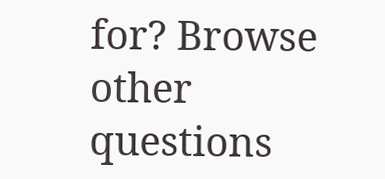for? Browse other questions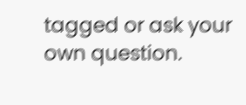tagged or ask your own question.